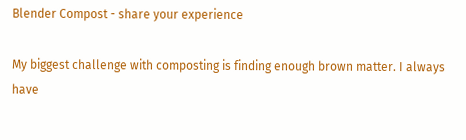Blender Compost - share your experience

My biggest challenge with composting is finding enough brown matter. I always have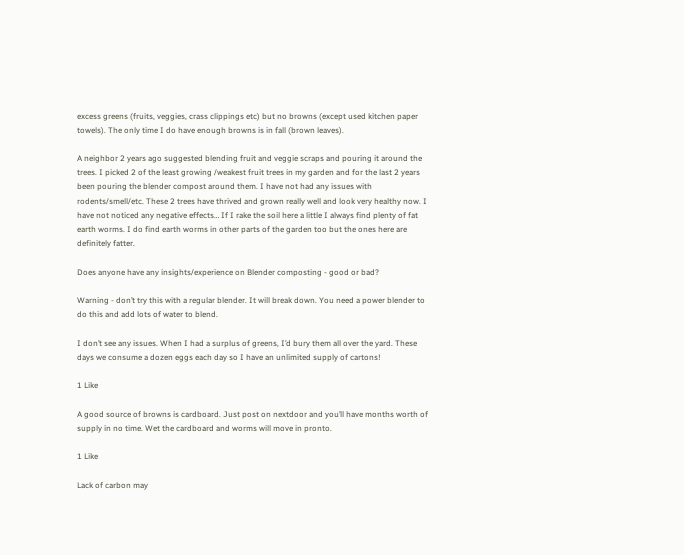excess greens (fruits, veggies, crass clippings etc) but no browns (except used kitchen paper towels). The only time I do have enough browns is in fall (brown leaves).

A neighbor 2 years ago suggested blending fruit and veggie scraps and pouring it around the trees. I picked 2 of the least growing /weakest fruit trees in my garden and for the last 2 years been pouring the blender compost around them. I have not had any issues with rodents/smell/etc. These 2 trees have thrived and grown really well and look very healthy now. I have not noticed any negative effects… If I rake the soil here a little I always find plenty of fat earth worms. I do find earth worms in other parts of the garden too but the ones here are definitely fatter.

Does anyone have any insights/experience on Blender composting - good or bad?

Warning - don’t try this with a regular blender. It will break down. You need a power blender to do this and add lots of water to blend.

I don’t see any issues. When I had a surplus of greens, I’d bury them all over the yard. These days we consume a dozen eggs each day so I have an unlimited supply of cartons!

1 Like

A good source of browns is cardboard. Just post on nextdoor and you’ll have months worth of supply in no time. Wet the cardboard and worms will move in pronto.

1 Like

Lack of carbon may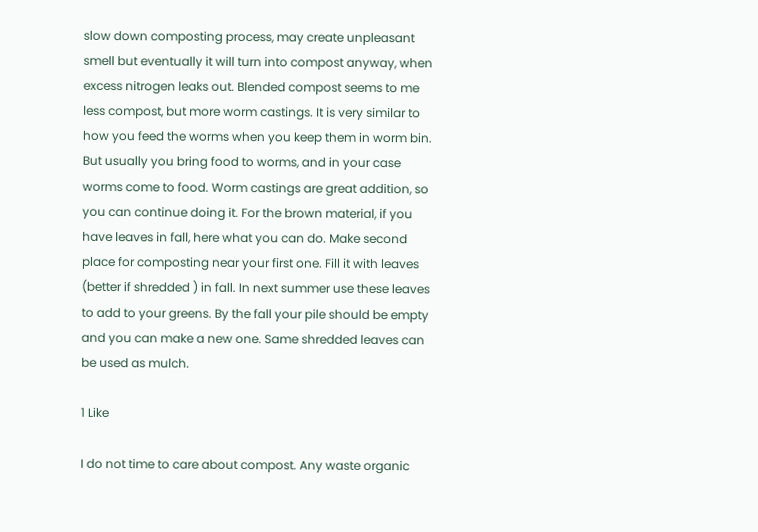slow down composting process, may create unpleasant smell but eventually it will turn into compost anyway, when excess nitrogen leaks out. Blended compost seems to me less compost, but more worm castings. It is very similar to how you feed the worms when you keep them in worm bin. But usually you bring food to worms, and in your case worms come to food. Worm castings are great addition, so you can continue doing it. For the brown material, if you have leaves in fall, here what you can do. Make second place for composting near your first one. Fill it with leaves (better if shredded ) in fall. In next summer use these leaves to add to your greens. By the fall your pile should be empty and you can make a new one. Same shredded leaves can be used as mulch.

1 Like

I do not time to care about compost. Any waste organic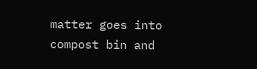matter goes into compost bin and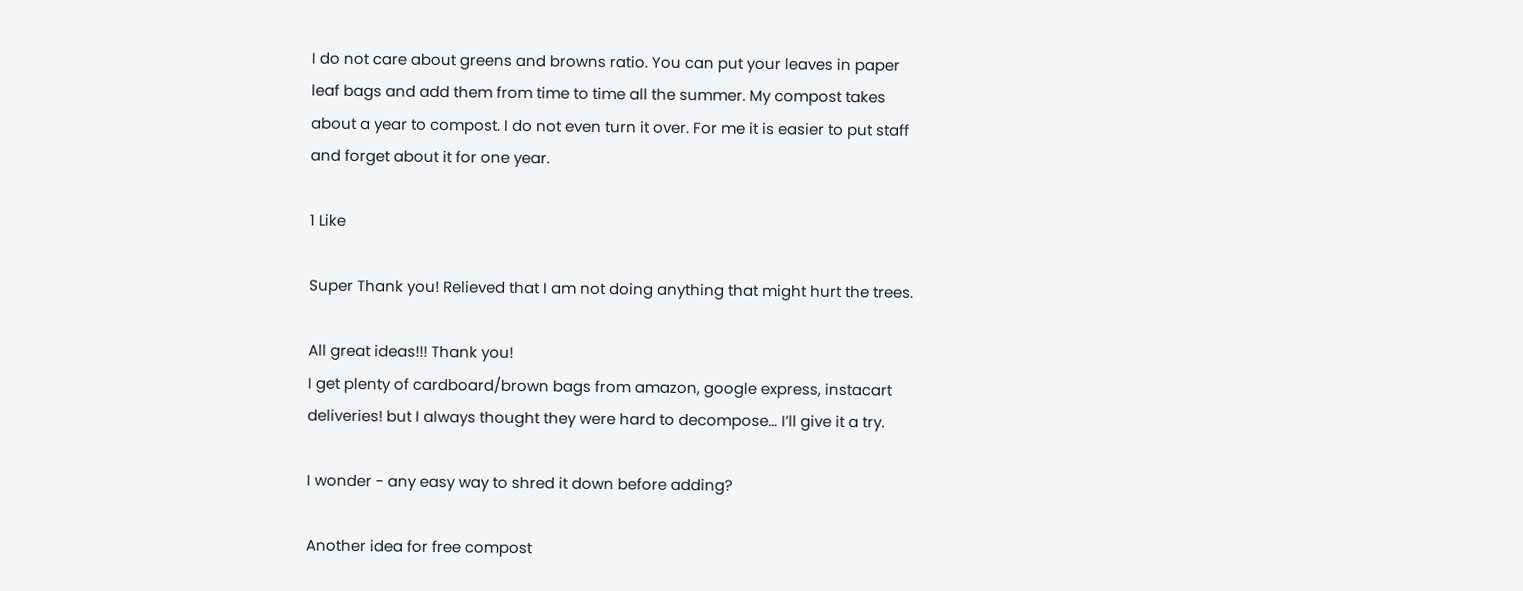I do not care about greens and browns ratio. You can put your leaves in paper leaf bags and add them from time to time all the summer. My compost takes about a year to compost. I do not even turn it over. For me it is easier to put staff and forget about it for one year.

1 Like

Super Thank you! Relieved that I am not doing anything that might hurt the trees.

All great ideas!!! Thank you!
I get plenty of cardboard/brown bags from amazon, google express, instacart deliveries! but I always thought they were hard to decompose… I’ll give it a try.

I wonder - any easy way to shred it down before adding?

Another idea for free compost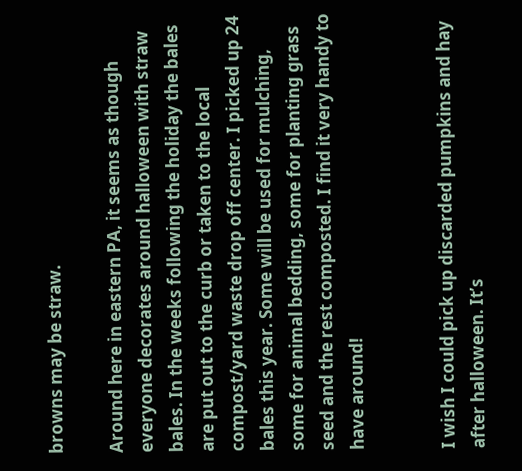browns may be straw.

Around here in eastern PA, it seems as though everyone decorates around halloween with straw bales. In the weeks following the holiday the bales are put out to the curb or taken to the local compost/yard waste drop off center. I picked up 24 bales this year. Some will be used for mulching, some for animal bedding, some for planting grass seed and the rest composted. I find it very handy to have around!


I wish I could pick up discarded pumpkins and hay after halloween. It’s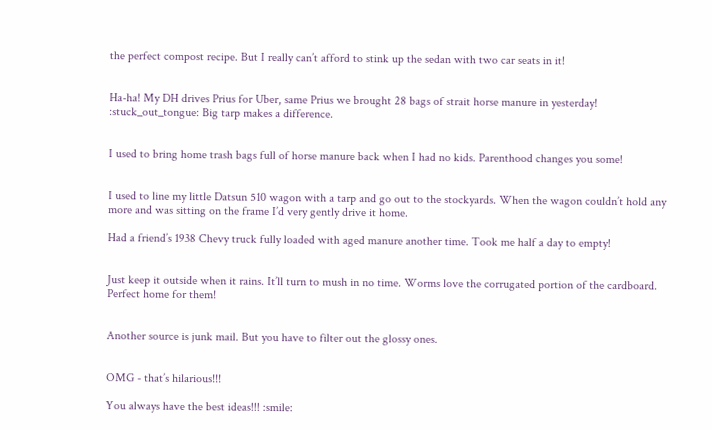the perfect compost recipe. But I really can’t afford to stink up the sedan with two car seats in it!


Ha-ha! My DH drives Prius for Uber, same Prius we brought 28 bags of strait horse manure in yesterday! :stuck_out_tongue: Big tarp makes a difference.


I used to bring home trash bags full of horse manure back when I had no kids. Parenthood changes you some!


I used to line my little Datsun 510 wagon with a tarp and go out to the stockyards. When the wagon couldn’t hold any more and was sitting on the frame I’d very gently drive it home.

Had a friend’s 1938 Chevy truck fully loaded with aged manure another time. Took me half a day to empty!


Just keep it outside when it rains. It’ll turn to mush in no time. Worms love the corrugated portion of the cardboard. Perfect home for them!


Another source is junk mail. But you have to filter out the glossy ones.


OMG - that’s hilarious!!!

You always have the best ideas!!! :smile: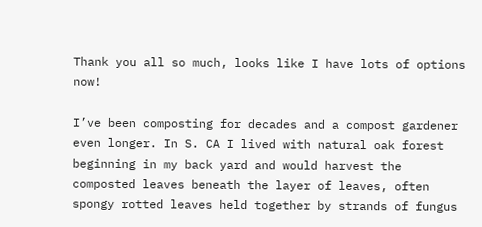Thank you all so much, looks like I have lots of options now!

I’ve been composting for decades and a compost gardener even longer. In S. CA I lived with natural oak forest beginning in my back yard and would harvest the composted leaves beneath the layer of leaves, often spongy rotted leaves held together by strands of fungus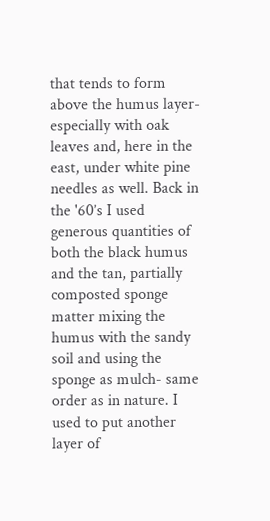that tends to form above the humus layer- especially with oak leaves and, here in the east, under white pine needles as well. Back in the '60’s I used generous quantities of both the black humus and the tan, partially composted sponge matter mixing the humus with the sandy soil and using the sponge as mulch- same order as in nature. I used to put another layer of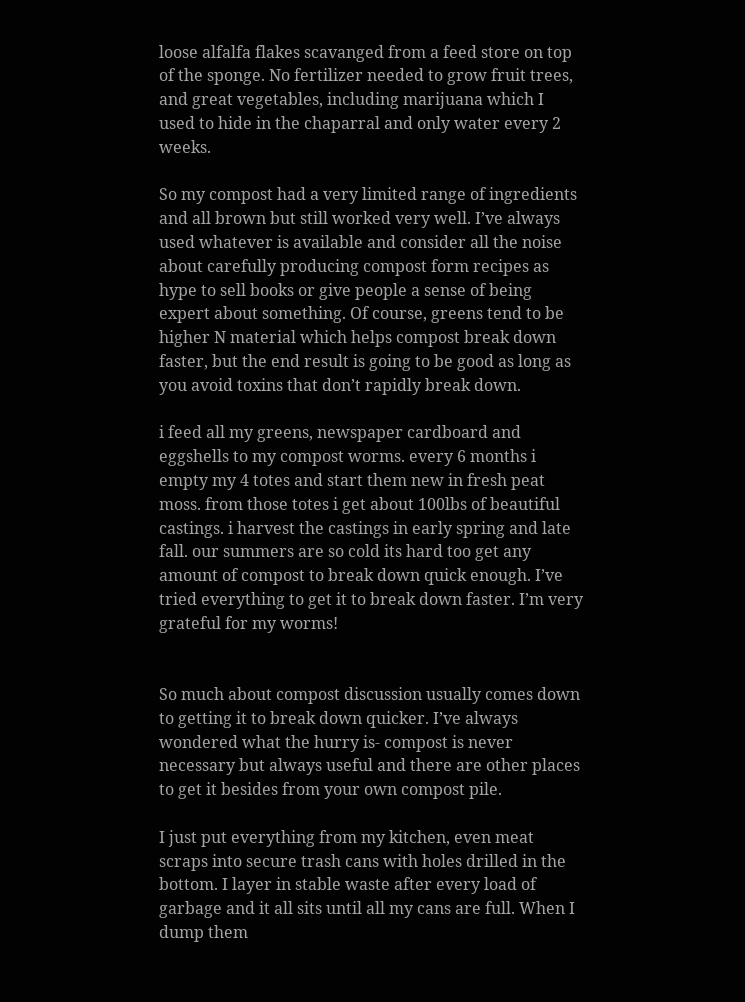loose alfalfa flakes scavanged from a feed store on top of the sponge. No fertilizer needed to grow fruit trees, and great vegetables, including marijuana which I used to hide in the chaparral and only water every 2 weeks.

So my compost had a very limited range of ingredients and all brown but still worked very well. I’ve always used whatever is available and consider all the noise about carefully producing compost form recipes as hype to sell books or give people a sense of being expert about something. Of course, greens tend to be higher N material which helps compost break down faster, but the end result is going to be good as long as you avoid toxins that don’t rapidly break down.

i feed all my greens, newspaper cardboard and eggshells to my compost worms. every 6 months i empty my 4 totes and start them new in fresh peat moss. from those totes i get about 100lbs of beautiful castings. i harvest the castings in early spring and late fall. our summers are so cold its hard too get any amount of compost to break down quick enough. I’ve tried everything to get it to break down faster. I’m very grateful for my worms!


So much about compost discussion usually comes down to getting it to break down quicker. I’ve always wondered what the hurry is- compost is never necessary but always useful and there are other places to get it besides from your own compost pile.

I just put everything from my kitchen, even meat scraps into secure trash cans with holes drilled in the bottom. I layer in stable waste after every load of garbage and it all sits until all my cans are full. When I dump them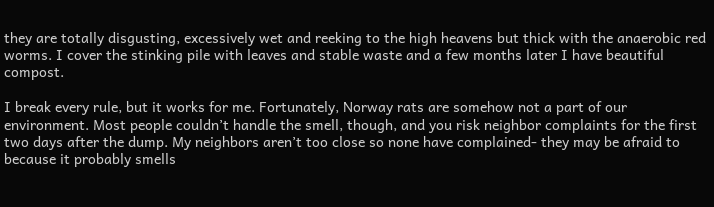they are totally disgusting, excessively wet and reeking to the high heavens but thick with the anaerobic red worms. I cover the stinking pile with leaves and stable waste and a few months later I have beautiful compost.

I break every rule, but it works for me. Fortunately, Norway rats are somehow not a part of our environment. Most people couldn’t handle the smell, though, and you risk neighbor complaints for the first two days after the dump. My neighbors aren’t too close so none have complained- they may be afraid to because it probably smells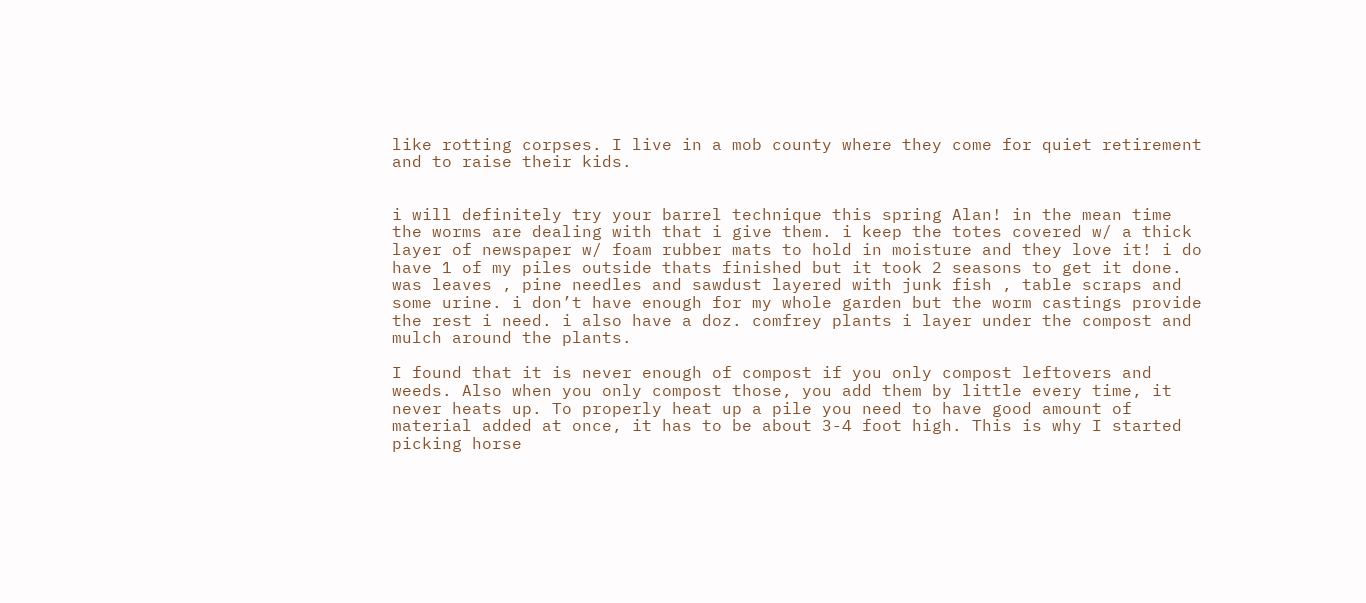like rotting corpses. I live in a mob county where they come for quiet retirement and to raise their kids.


i will definitely try your barrel technique this spring Alan! in the mean time the worms are dealing with that i give them. i keep the totes covered w/ a thick layer of newspaper w/ foam rubber mats to hold in moisture and they love it! i do have 1 of my piles outside thats finished but it took 2 seasons to get it done. was leaves , pine needles and sawdust layered with junk fish , table scraps and some urine. i don’t have enough for my whole garden but the worm castings provide the rest i need. i also have a doz. comfrey plants i layer under the compost and mulch around the plants.

I found that it is never enough of compost if you only compost leftovers and weeds. Also when you only compost those, you add them by little every time, it never heats up. To properly heat up a pile you need to have good amount of material added at once, it has to be about 3-4 foot high. This is why I started picking horse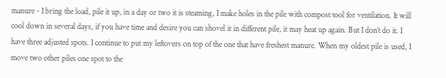manure - I bring the load, pile it up, in a day or two it is steaming, I make holes in the pile with compost tool for ventilation. It will cool down in several days, if you have time and desire you can shovel it in different pile, it may heat up again. But I don’t do it. I have three adjusted spots. I continue to put my leftovers on top of the one that have freshest manure. When my oldest pile is used, I move two other piles one spot to the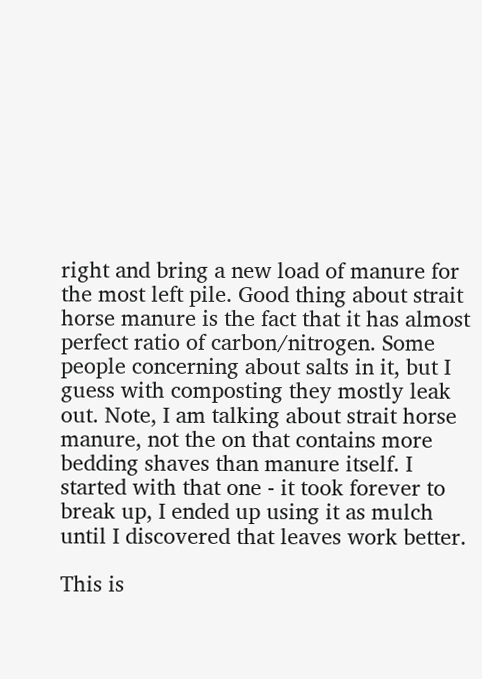right and bring a new load of manure for the most left pile. Good thing about strait horse manure is the fact that it has almost perfect ratio of carbon/nitrogen. Some people concerning about salts in it, but I guess with composting they mostly leak out. Note, I am talking about strait horse manure, not the on that contains more bedding shaves than manure itself. I started with that one - it took forever to break up, I ended up using it as mulch until I discovered that leaves work better.

This is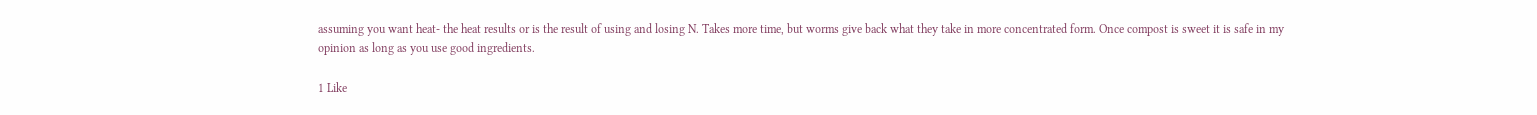assuming you want heat- the heat results or is the result of using and losing N. Takes more time, but worms give back what they take in more concentrated form. Once compost is sweet it is safe in my opinion as long as you use good ingredients.

1 Like